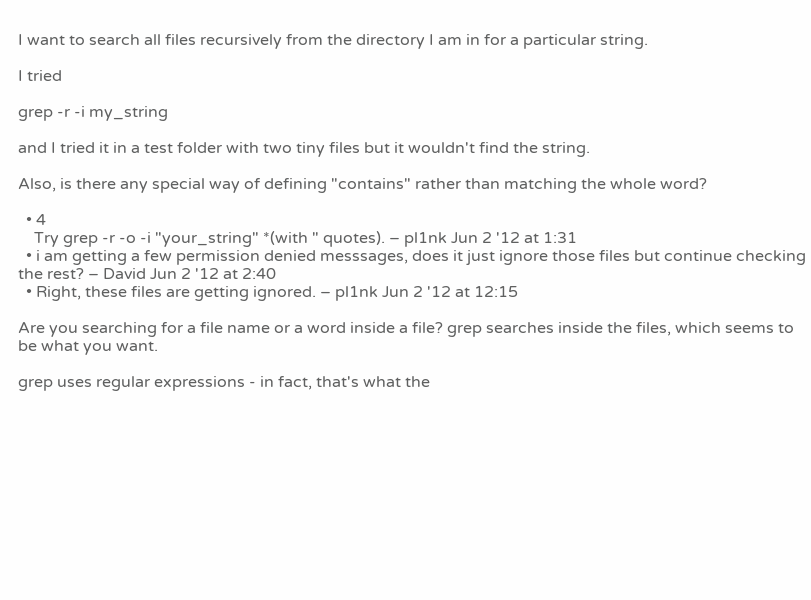I want to search all files recursively from the directory I am in for a particular string.

I tried

grep -r -i my_string

and I tried it in a test folder with two tiny files but it wouldn't find the string.

Also, is there any special way of defining "contains" rather than matching the whole word?

  • 4
    Try grep -r -o -i "your_string" *(with " quotes). – pl1nk Jun 2 '12 at 1:31
  • i am getting a few permission denied messsages, does it just ignore those files but continue checking the rest? – David Jun 2 '12 at 2:40
  • Right, these files are getting ignored. – pl1nk Jun 2 '12 at 12:15

Are you searching for a file name or a word inside a file? grep searches inside the files, which seems to be what you want.

grep uses regular expressions - in fact, that's what the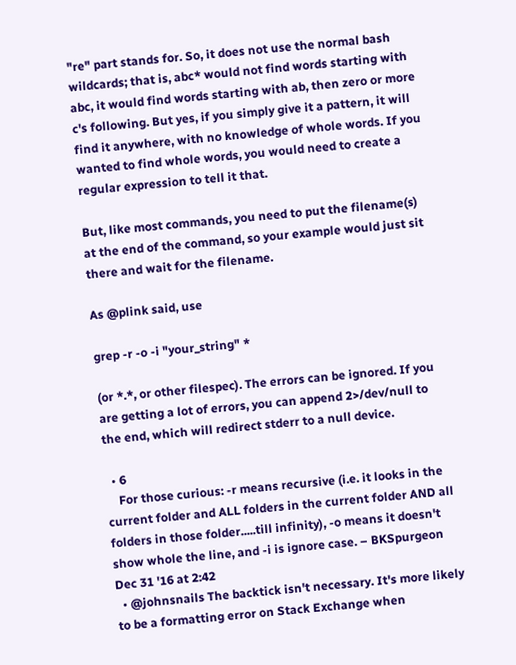"re" part stands for. So, it does not use the normal bash wildcards; that is, abc* would not find words starting with abc, it would find words starting with ab, then zero or more c's following. But yes, if you simply give it a pattern, it will find it anywhere, with no knowledge of whole words. If you wanted to find whole words, you would need to create a regular expression to tell it that.

But, like most commands, you need to put the filename(s) at the end of the command, so your example would just sit there and wait for the filename.

As @plink said, use

grep -r -o -i "your_string" *

(or *.*, or other filespec). The errors can be ignored. If you are getting a lot of errors, you can append 2>/dev/null to the end, which will redirect stderr to a null device.

  • 6
    For those curious: -r means recursive (i.e. it looks in the current folder and ALL folders in the current folder AND all folders in those folder.....till infinity), -o means it doesn't show whole the line, and -i is ignore case. – BKSpurgeon Dec 31 '16 at 2:42
  • @johnsnails The backtick isn't necessary. It's more likely to be a formatting error on Stack Exchange when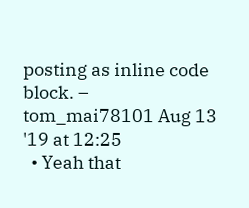posting as inline code block. – tom_mai78101 Aug 13 '19 at 12:25
  • Yeah that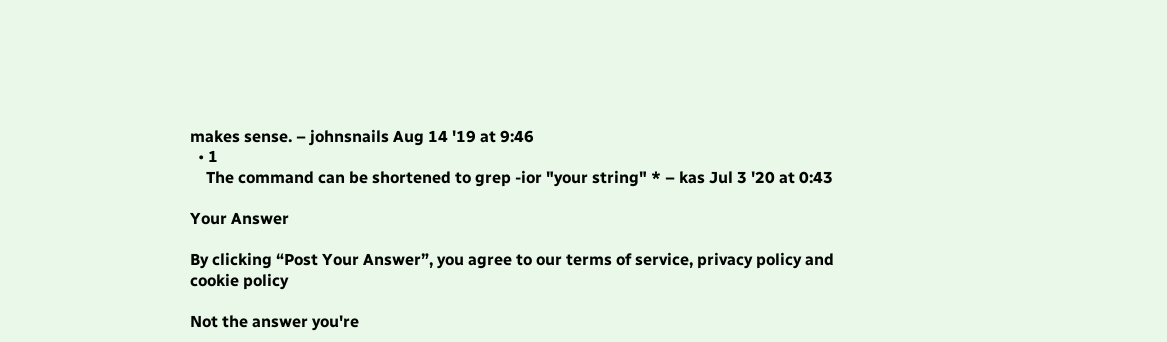makes sense. – johnsnails Aug 14 '19 at 9:46
  • 1
    The command can be shortened to grep -ior "your string" * – kas Jul 3 '20 at 0:43

Your Answer

By clicking “Post Your Answer”, you agree to our terms of service, privacy policy and cookie policy

Not the answer you're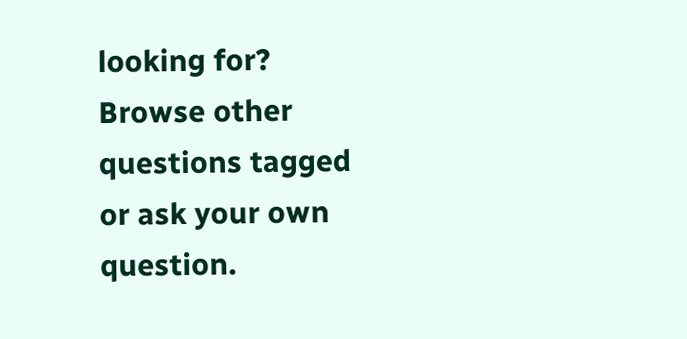looking for? Browse other questions tagged or ask your own question.